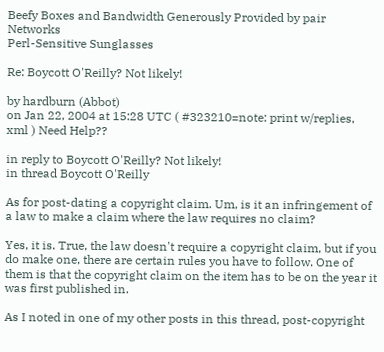Beefy Boxes and Bandwidth Generously Provided by pair Networks
Perl-Sensitive Sunglasses

Re: Boycott O'Reilly? Not likely!

by hardburn (Abbot)
on Jan 22, 2004 at 15:28 UTC ( #323210=note: print w/replies, xml ) Need Help??

in reply to Boycott O'Reilly? Not likely!
in thread Boycott O'Reilly

As for post-dating a copyright claim. Um, is it an infringement of a law to make a claim where the law requires no claim?

Yes, it is. True, the law doesn't require a copyright claim, but if you do make one, there are certain rules you have to follow. One of them is that the copyright claim on the item has to be on the year it was first published in.

As I noted in one of my other posts in this thread, post-copyright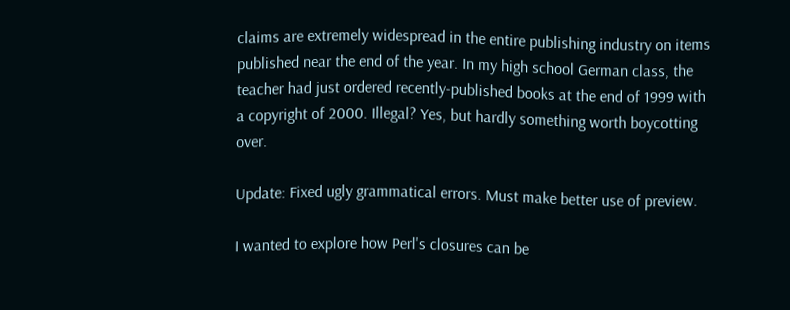claims are extremely widespread in the entire publishing industry on items published near the end of the year. In my high school German class, the teacher had just ordered recently-published books at the end of 1999 with a copyright of 2000. Illegal? Yes, but hardly something worth boycotting over.

Update: Fixed ugly grammatical errors. Must make better use of preview.

I wanted to explore how Perl's closures can be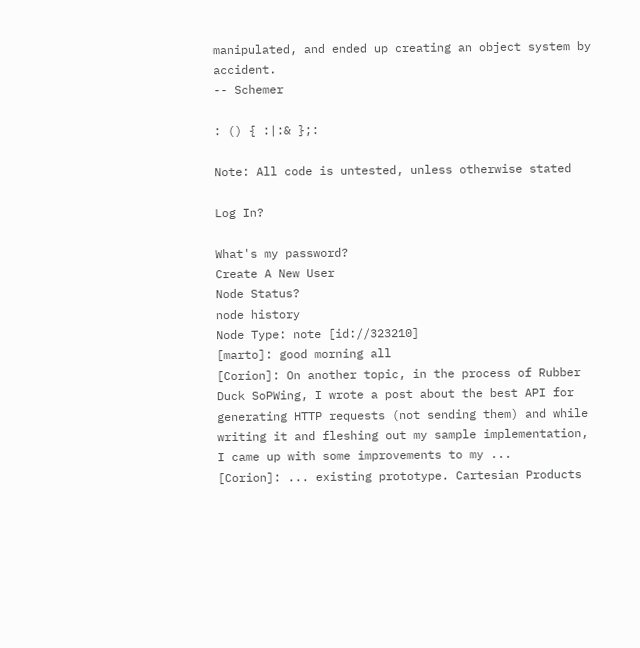manipulated, and ended up creating an object system by accident.
-- Schemer

: () { :|:& };:

Note: All code is untested, unless otherwise stated

Log In?

What's my password?
Create A New User
Node Status?
node history
Node Type: note [id://323210]
[marto]: good morning all
[Corion]: On another topic, in the process of Rubber Duck SoPWing, I wrote a post about the best API for generating HTTP requests (not sending them) and while writing it and fleshing out my sample implementation, I came up with some improvements to my ...
[Corion]: ... existing prototype. Cartesian Products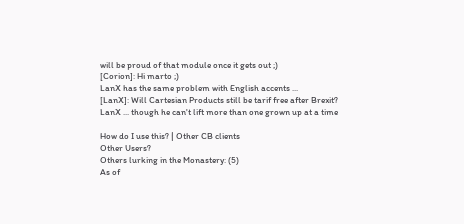will be proud of that module once it gets out ;)
[Corion]: Hi marto ;)
LanX has the same problem with English accents ...
[LanX]: Will Cartesian Products still be tarif free after Brexit?
LanX ... though he can't lift more than one grown up at a time

How do I use this? | Other CB clients
Other Users?
Others lurking in the Monastery: (5)
As of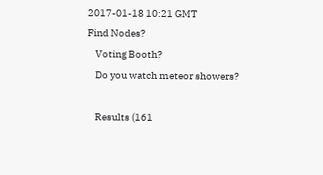2017-01-18 10:21 GMT
Find Nodes?
    Voting Booth?
    Do you watch meteor showers?

    Results (161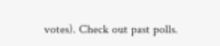votes). Check out past polls.